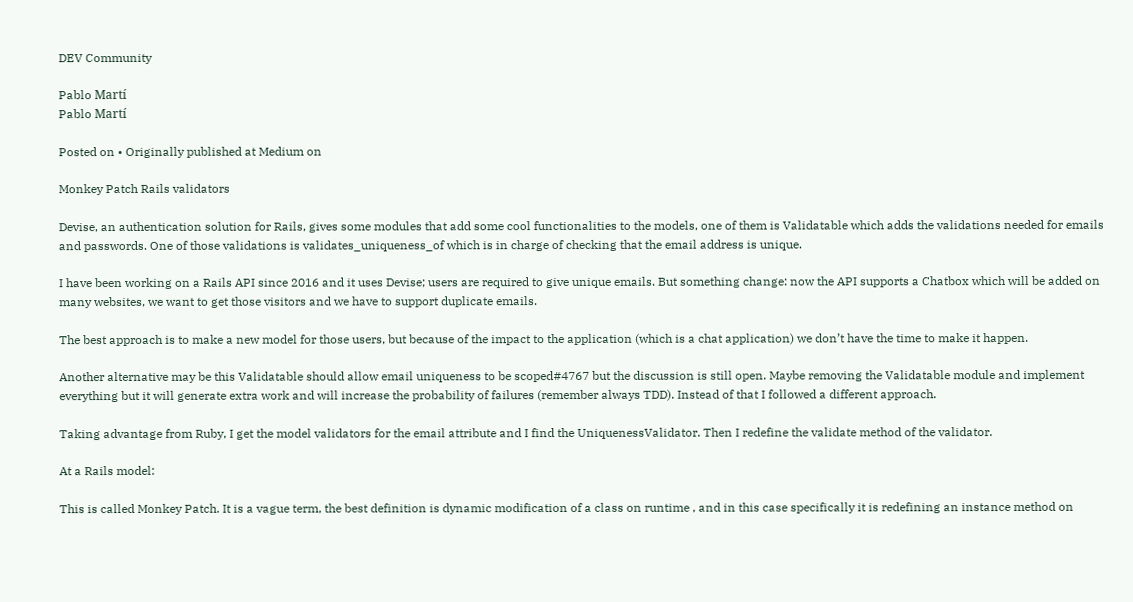DEV Community

Pablo Martí
Pablo Martí

Posted on • Originally published at Medium on

Monkey Patch Rails validators

Devise, an authentication solution for Rails, gives some modules that add some cool functionalities to the models, one of them is Validatable which adds the validations needed for emails and passwords. One of those validations is validates_uniqueness_of which is in charge of checking that the email address is unique.

I have been working on a Rails API since 2016 and it uses Devise; users are required to give unique emails. But something change: now the API supports a Chatbox which will be added on many websites, we want to get those visitors and we have to support duplicate emails.

The best approach is to make a new model for those users, but because of the impact to the application (which is a chat application) we don’t have the time to make it happen.

Another alternative may be this Validatable should allow email uniqueness to be scoped#4767 but the discussion is still open. Maybe removing the Validatable module and implement everything but it will generate extra work and will increase the probability of failures (remember always TDD). Instead of that I followed a different approach.

Taking advantage from Ruby, I get the model validators for the email attribute and I find the UniquenessValidator. Then I redefine the validate method of the validator.

At a Rails model:

This is called Monkey Patch. It is a vague term, the best definition is dynamic modification of a class on runtime , and in this case specifically it is redefining an instance method on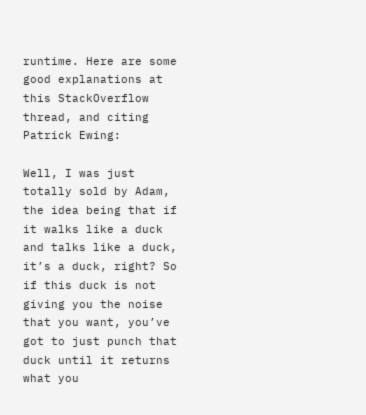runtime. Here are some good explanations at this StackOverflow thread, and citing Patrick Ewing:

Well, I was just totally sold by Adam, the idea being that if it walks like a duck and talks like a duck, it’s a duck, right? So if this duck is not giving you the noise that you want, you’ve got to just punch that duck until it returns what you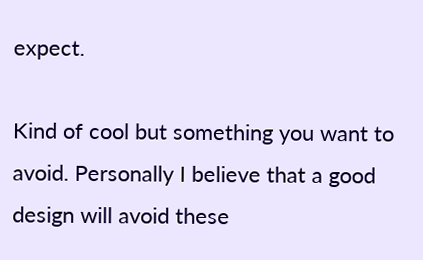expect.

Kind of cool but something you want to avoid. Personally I believe that a good design will avoid these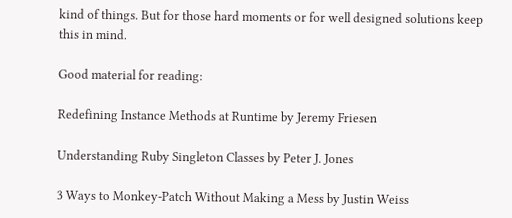kind of things. But for those hard moments or for well designed solutions keep this in mind.

Good material for reading:

Redefining Instance Methods at Runtime by Jeremy Friesen

Understanding Ruby Singleton Classes by Peter J. Jones

3 Ways to Monkey-Patch Without Making a Mess by Justin Weiss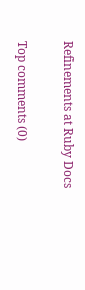Refinements at Ruby Docs

Top comments (0)